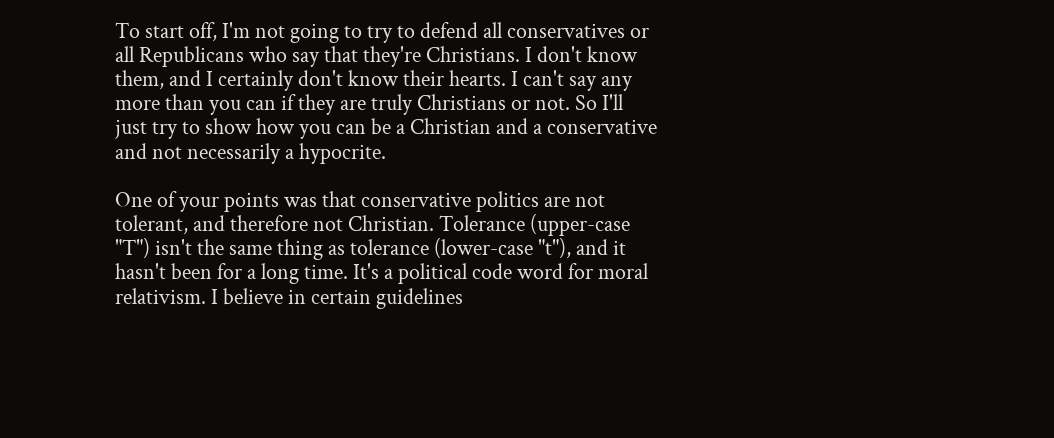To start off, I'm not going to try to defend all conservatives or all Republicans who say that they're Christians. I don't know them, and I certainly don't know their hearts. I can't say any more than you can if they are truly Christians or not. So I'll just try to show how you can be a Christian and a conservative and not necessarily a hypocrite.

One of your points was that conservative politics are not tolerant, and therefore not Christian. Tolerance (upper-case "T") isn't the same thing as tolerance (lower-case "t"), and it hasn't been for a long time. It's a political code word for moral relativism. I believe in certain guidelines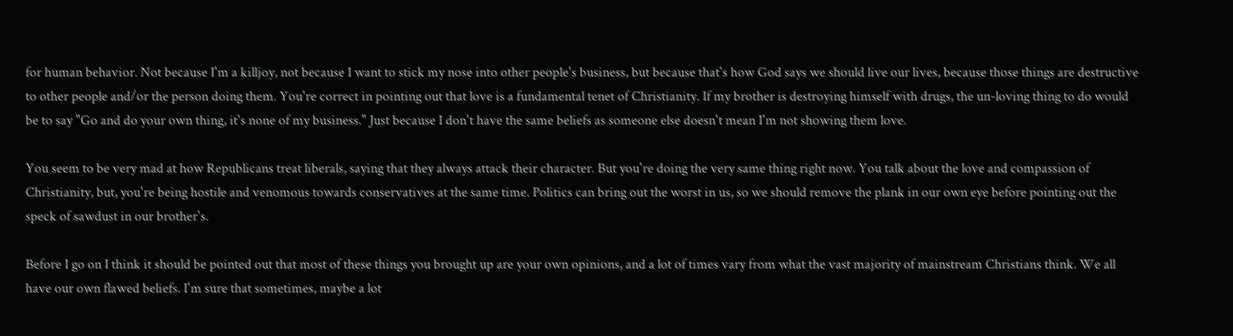for human behavior. Not because I'm a killjoy, not because I want to stick my nose into other people's business, but because that's how God says we should live our lives, because those things are destructive to other people and/or the person doing them. You're correct in pointing out that love is a fundamental tenet of Christianity. If my brother is destroying himself with drugs, the un-loving thing to do would be to say "Go and do your own thing, it's none of my business." Just because I don't have the same beliefs as someone else doesn't mean I'm not showing them love.

You seem to be very mad at how Republicans treat liberals, saying that they always attack their character. But you're doing the very same thing right now. You talk about the love and compassion of Christianity, but, you're being hostile and venomous towards conservatives at the same time. Politics can bring out the worst in us, so we should remove the plank in our own eye before pointing out the speck of sawdust in our brother's.

Before I go on I think it should be pointed out that most of these things you brought up are your own opinions, and a lot of times vary from what the vast majority of mainstream Christians think. We all have our own flawed beliefs. I'm sure that sometimes, maybe a lot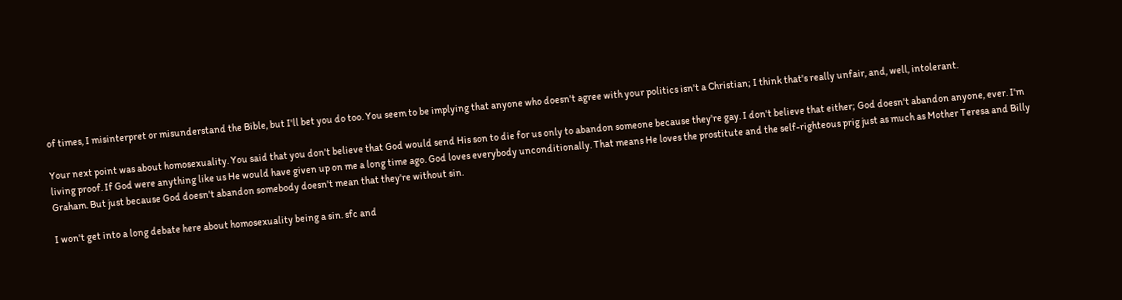of times, I misinterpret or misunderstand the Bible, but I'll bet you do too. You seem to be implying that anyone who doesn't agree with your politics isn't a Christian; I think that's really unfair, and, well, intolerant.

Your next point was about homosexuality. You said that you don't believe that God would send His son to die for us only to abandon someone because they're gay. I don't believe that either; God doesn't abandon anyone, ever. I'm living proof. If God were anything like us He would have given up on me a long time ago. God loves everybody unconditionally. That means He loves the prostitute and the self-righteous prig just as much as Mother Teresa and Billy Graham. But just because God doesn't abandon somebody doesn't mean that they're without sin.

I won't get into a long debate here about homosexuality being a sin. sfc and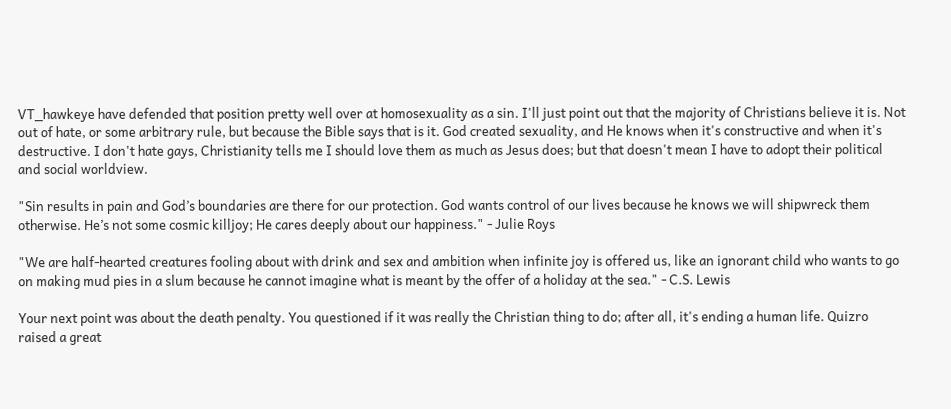VT_hawkeye have defended that position pretty well over at homosexuality as a sin. I'll just point out that the majority of Christians believe it is. Not out of hate, or some arbitrary rule, but because the Bible says that is it. God created sexuality, and He knows when it's constructive and when it's destructive. I don't hate gays, Christianity tells me I should love them as much as Jesus does; but that doesn't mean I have to adopt their political and social worldview.

"Sin results in pain and God’s boundaries are there for our protection. God wants control of our lives because he knows we will shipwreck them otherwise. He’s not some cosmic killjoy; He cares deeply about our happiness." - Julie Roys

"We are half-hearted creatures fooling about with drink and sex and ambition when infinite joy is offered us, like an ignorant child who wants to go on making mud pies in a slum because he cannot imagine what is meant by the offer of a holiday at the sea." - C.S. Lewis

Your next point was about the death penalty. You questioned if it was really the Christian thing to do; after all, it's ending a human life. Quizro raised a great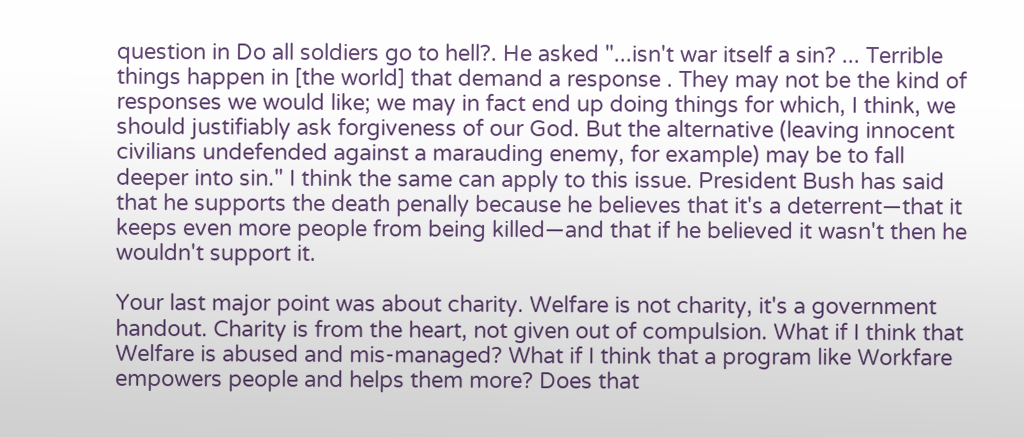question in Do all soldiers go to hell?. He asked "...isn't war itself a sin? ... Terrible things happen in [the world] that demand a response . They may not be the kind of responses we would like; we may in fact end up doing things for which, I think, we should justifiably ask forgiveness of our God. But the alternative (leaving innocent civilians undefended against a marauding enemy, for example) may be to fall deeper into sin." I think the same can apply to this issue. President Bush has said that he supports the death penally because he believes that it's a deterrent—that it keeps even more people from being killed—and that if he believed it wasn't then he wouldn't support it.

Your last major point was about charity. Welfare is not charity, it's a government handout. Charity is from the heart, not given out of compulsion. What if I think that Welfare is abused and mis-managed? What if I think that a program like Workfare empowers people and helps them more? Does that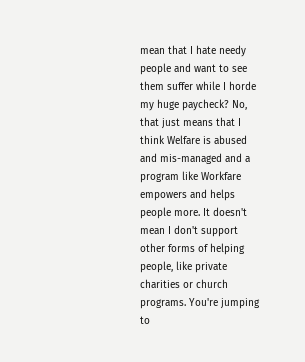mean that I hate needy people and want to see them suffer while I horde my huge paycheck? No, that just means that I think Welfare is abused and mis-managed and a program like Workfare empowers and helps people more. It doesn't mean I don't support other forms of helping people, like private charities or church programs. You're jumping to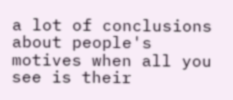a lot of conclusions about people's motives when all you see is their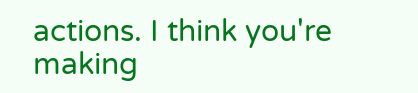actions. I think you're making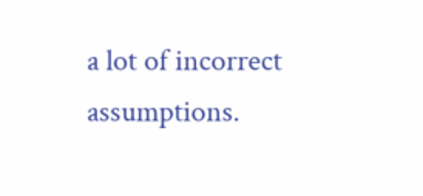a lot of incorrect assumptions.